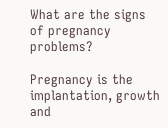What are the signs of pregnancy problems?

Pregnancy is the implantation, growth and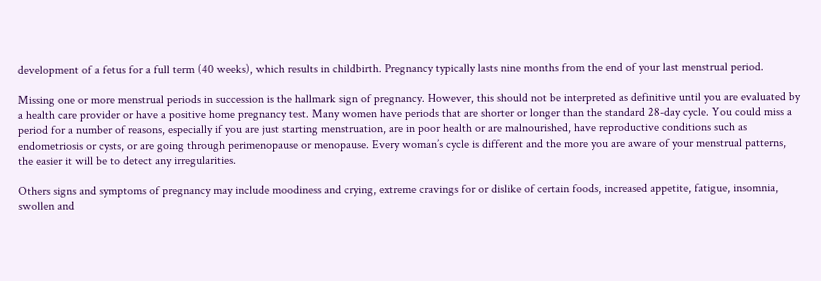development of a fetus for a full term (40 weeks), which results in childbirth. Pregnancy typically lasts nine months from the end of your last menstrual period.

Missing one or more menstrual periods in succession is the hallmark sign of pregnancy. However, this should not be interpreted as definitive until you are evaluated by a health care provider or have a positive home pregnancy test. Many women have periods that are shorter or longer than the standard 28-day cycle. You could miss a period for a number of reasons, especially if you are just starting menstruation, are in poor health or are malnourished, have reproductive conditions such as endometriosis or cysts, or are going through perimenopause or menopause. Every woman’s cycle is different and the more you are aware of your menstrual patterns, the easier it will be to detect any irregularities.

Others signs and symptoms of pregnancy may include moodiness and crying, extreme cravings for or dislike of certain foods, increased appetite, fatigue, insomnia, swollen and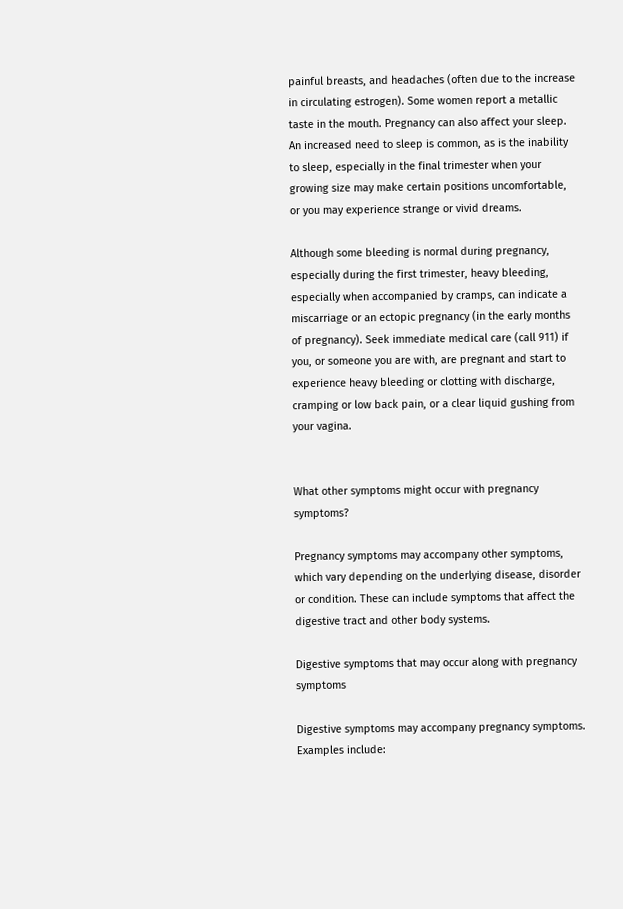painful breasts, and headaches (often due to the increase in circulating estrogen). Some women report a metallic taste in the mouth. Pregnancy can also affect your sleep. An increased need to sleep is common, as is the inability to sleep, especially in the final trimester when your growing size may make certain positions uncomfortable, or you may experience strange or vivid dreams.

Although some bleeding is normal during pregnancy, especially during the first trimester, heavy bleeding, especially when accompanied by cramps, can indicate a miscarriage or an ectopic pregnancy (in the early months of pregnancy). Seek immediate medical care (call 911) if you, or someone you are with, are pregnant and start to experience heavy bleeding or clotting with discharge, cramping or low back pain, or a clear liquid gushing from your vagina.


What other symptoms might occur with pregnancy symptoms?

Pregnancy symptoms may accompany other symptoms, which vary depending on the underlying disease, disorder or condition. These can include symptoms that affect the digestive tract and other body systems.

Digestive symptoms that may occur along with pregnancy symptoms

Digestive symptoms may accompany pregnancy symptoms. Examples include: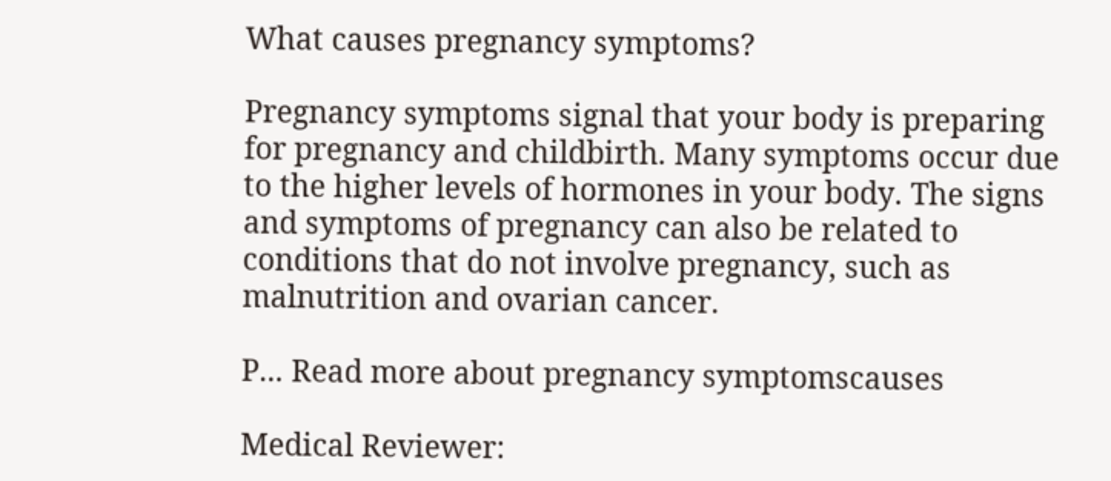What causes pregnancy symptoms?

Pregnancy symptoms signal that your body is preparing for pregnancy and childbirth. Many symptoms occur due to the higher levels of hormones in your body. The signs and symptoms of pregnancy can also be related to conditions that do not involve pregnancy, such as malnutrition and ovarian cancer.

P... Read more about pregnancy symptomscauses

Medical Reviewer: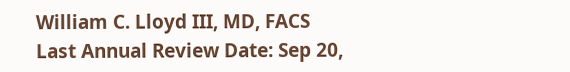William C. Lloyd III, MD, FACS Last Annual Review Date: Sep 20,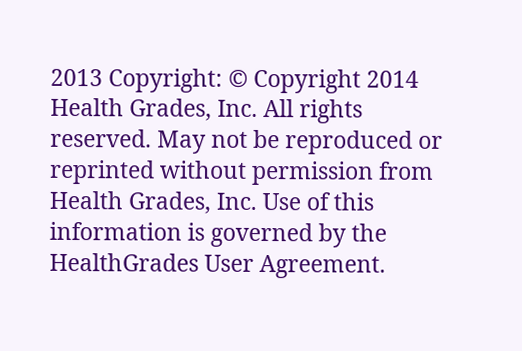2013 Copyright: © Copyright 2014 Health Grades, Inc. All rights reserved. May not be reproduced or reprinted without permission from Health Grades, Inc. Use of this information is governed by the HealthGrades User Agreement.